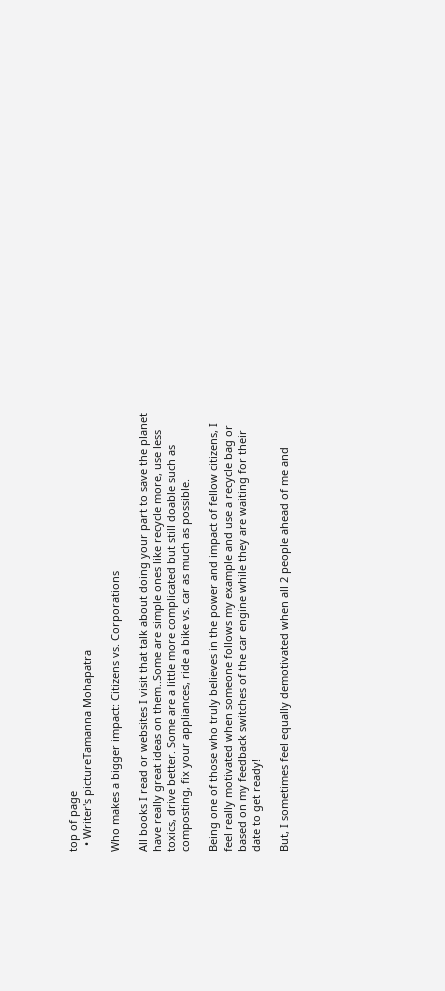top of page
  • Writer's pictureTamanna Mohapatra

Who makes a bigger impact: Citizens vs. Corporations

All books I read or websites I visit that talk about doing your part to save the planet have really great ideas on them..Some are simple ones like recycle more, use less toxics, drive better. Some are a little more complicated but still doable such as composting, fix your appliances, ride a bike vs. car as much as possible.

Being one of those who truly believes in the power and impact of fellow citizens, I feel really motivated when someone follows my example and use a recycle bag or based on my feedback switches of the car engine while they are waiting for their date to get ready!

But, I sometimes feel equally demotivated when all 2 people ahead of me and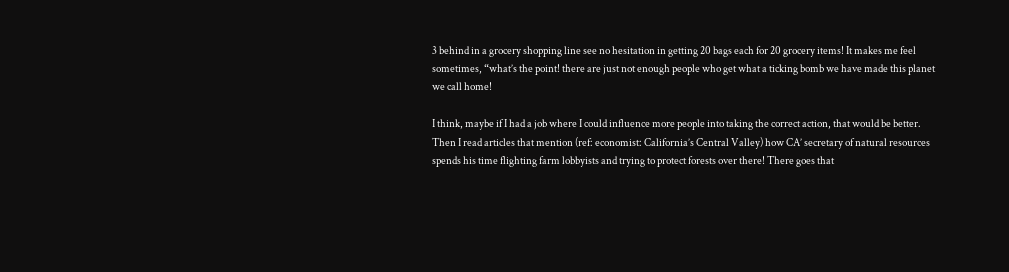3 behind in a grocery shopping line see no hesitation in getting 20 bags each for 20 grocery items! It makes me feel sometimes, “what’s the point! there are just not enough people who get what a ticking bomb we have made this planet we call home!

I think, maybe if I had a job where I could influence more people into taking the correct action, that would be better. Then I read articles that mention (ref: economist: California’s Central Valley) how CA’ secretary of natural resources spends his time flighting farm lobbyists and trying to protect forests over there! There goes that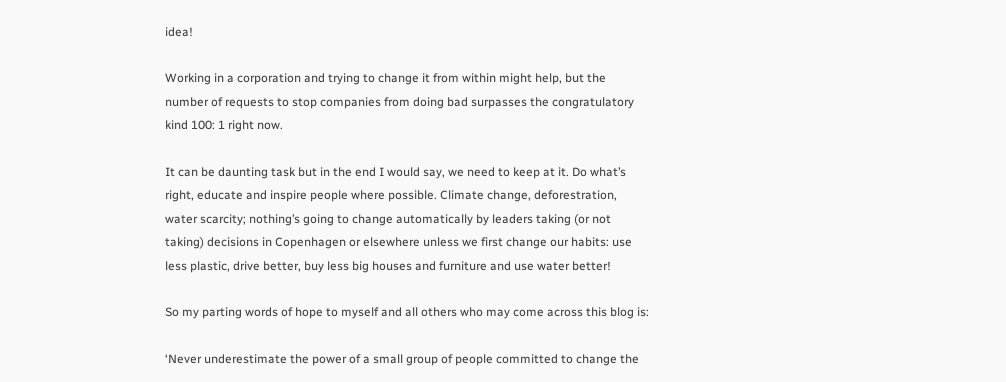idea!

Working in a corporation and trying to change it from within might help, but the number of requests to stop companies from doing bad surpasses the congratulatory kind 100: 1 right now.

It can be daunting task but in the end I would say, we need to keep at it. Do what’s right, educate and inspire people where possible. Climate change, deforestration, water scarcity; nothing’s going to change automatically by leaders taking (or not taking) decisions in Copenhagen or elsewhere unless we first change our habits: use less plastic, drive better, buy less big houses and furniture and use water better!

So my parting words of hope to myself and all others who may come across this blog is:

‘Never underestimate the power of a small group of people committed to change the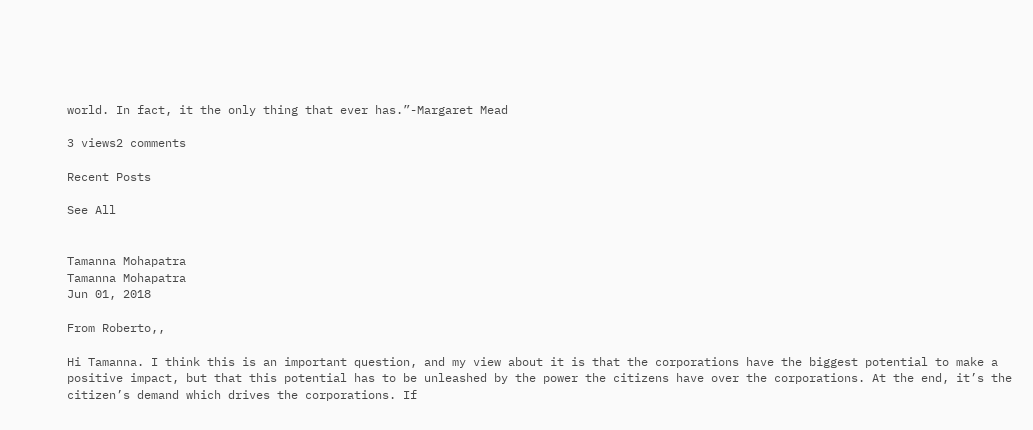world. In fact, it the only thing that ever has.”-Margaret Mead

3 views2 comments

Recent Posts

See All


Tamanna Mohapatra
Tamanna Mohapatra
Jun 01, 2018

From Roberto,,

Hi Tamanna. I think this is an important question, and my view about it is that the corporations have the biggest potential to make a positive impact, but that this potential has to be unleashed by the power the citizens have over the corporations. At the end, it’s the citizen’s demand which drives the corporations. If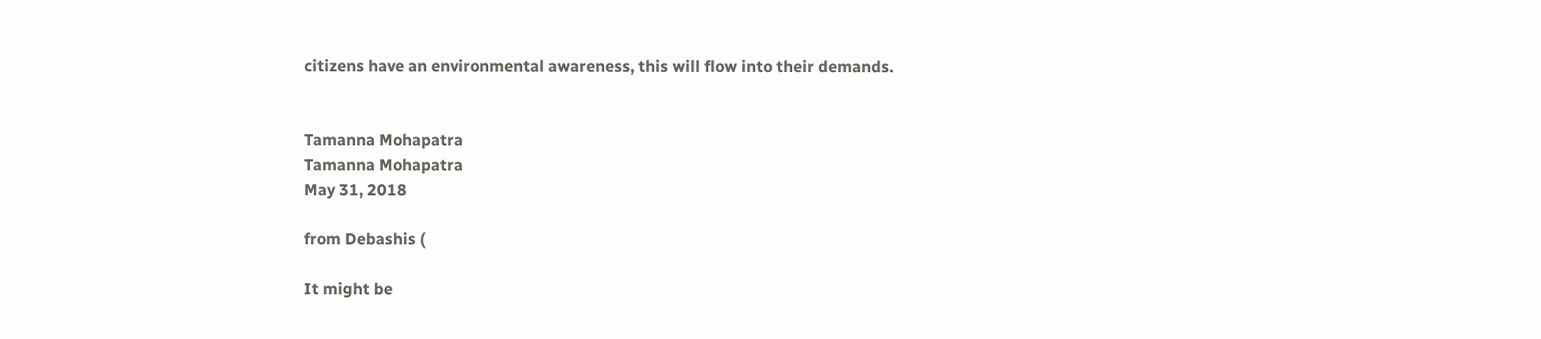citizens have an environmental awareness, this will flow into their demands.


Tamanna Mohapatra
Tamanna Mohapatra
May 31, 2018

from Debashis (

It might be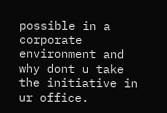possible in a corporate environment and why dont u take the initiative in ur office.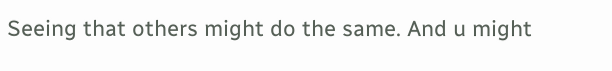Seeing that others might do the same. And u might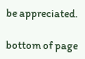be appreciated.

bottom of page